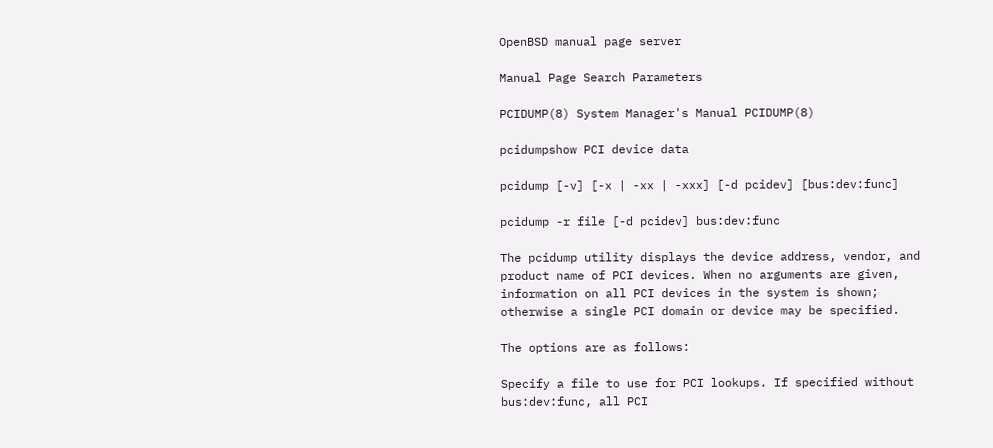OpenBSD manual page server

Manual Page Search Parameters

PCIDUMP(8) System Manager's Manual PCIDUMP(8)

pcidumpshow PCI device data

pcidump [-v] [-x | -xx | -xxx] [-d pcidev] [bus:dev:func]

pcidump -r file [-d pcidev] bus:dev:func

The pcidump utility displays the device address, vendor, and product name of PCI devices. When no arguments are given, information on all PCI devices in the system is shown; otherwise a single PCI domain or device may be specified.

The options are as follows:

Specify a file to use for PCI lookups. If specified without bus:dev:func, all PCI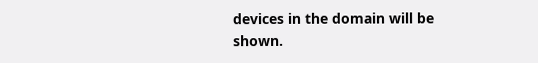devices in the domain will be shown.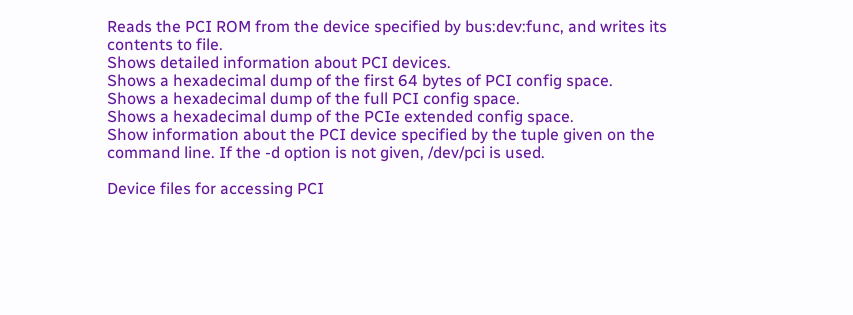Reads the PCI ROM from the device specified by bus:dev:func, and writes its contents to file.
Shows detailed information about PCI devices.
Shows a hexadecimal dump of the first 64 bytes of PCI config space.
Shows a hexadecimal dump of the full PCI config space.
Shows a hexadecimal dump of the PCIe extended config space.
Show information about the PCI device specified by the tuple given on the command line. If the -d option is not given, /dev/pci is used.

Device files for accessing PCI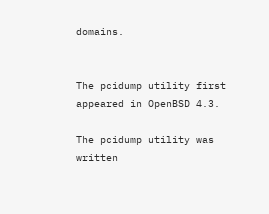domains.


The pcidump utility first appeared in OpenBSD 4.3.

The pcidump utility was written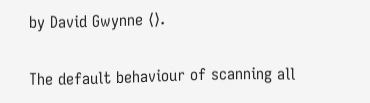by David Gwynne ⟨⟩.

The default behaviour of scanning all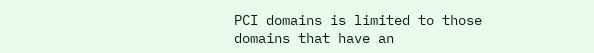PCI domains is limited to those domains that have an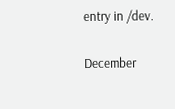entry in /dev.

December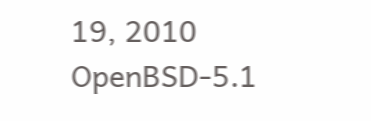19, 2010 OpenBSD-5.1